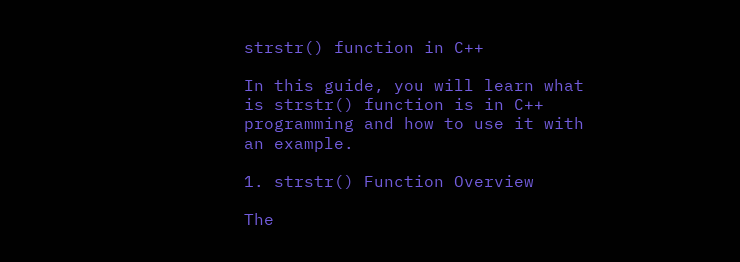strstr() function in C++

In this guide, you will learn what is strstr() function is in C++ programming and how to use it with an example.

1. strstr() Function Overview

The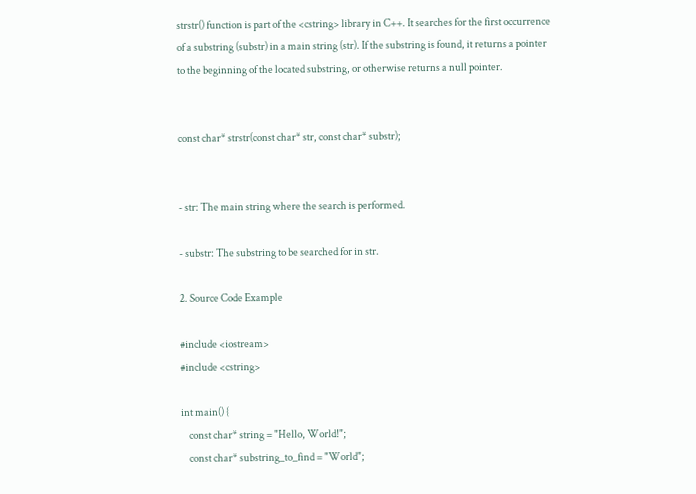strstr() function is part of the <cstring> library in C++. It searches for the first occurrence of a substring (substr) in a main string (str). If the substring is found, it returns a pointer to the beginning of the located substring, or otherwise returns a null pointer.


const char* strstr(const char* str, const char* substr);


- str: The main string where the search is performed.

- substr: The substring to be searched for in str.

2. Source Code Example

#include <iostream>
#include <cstring>

int main() {
    const char* string = "Hello, World!";
    const char* substring_to_find = "World";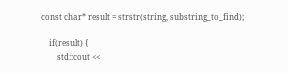const char* result = strstr(string, substring_to_find);

    if(result) {
        std::cout <<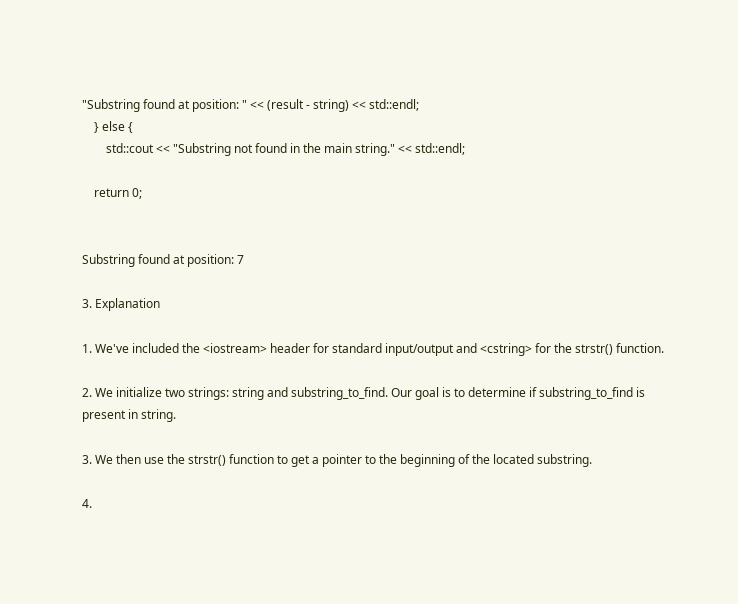"Substring found at position: " << (result - string) << std::endl;
    } else {
        std::cout << "Substring not found in the main string." << std::endl;

    return 0;


Substring found at position: 7

3. Explanation

1. We've included the <iostream> header for standard input/output and <cstring> for the strstr() function.

2. We initialize two strings: string and substring_to_find. Our goal is to determine if substring_to_find is present in string.

3. We then use the strstr() function to get a pointer to the beginning of the located substring.

4.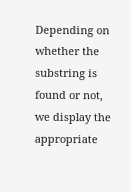Depending on whether the substring is found or not, we display the appropriate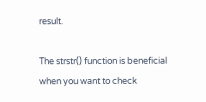result.

The strstr() function is beneficial when you want to check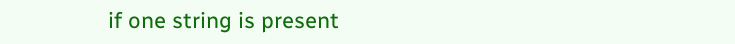if one string is present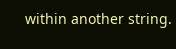within another string.